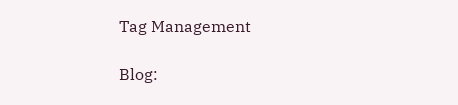Tag Management

Blog: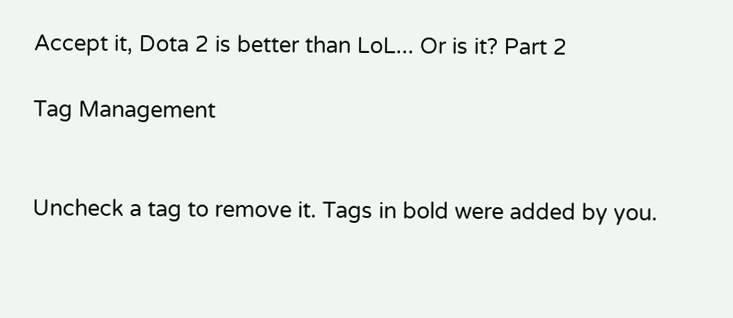Accept it, Dota 2 is better than LoL... Or is it? Part 2

Tag Management


Uncheck a tag to remove it. Tags in bold were added by you.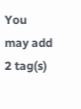You may add 2 tag(s)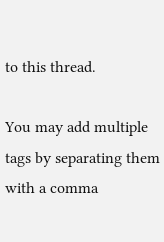to this thread.

You may add multiple tags by separating them with a comma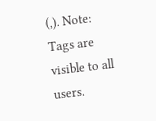(,). Note: Tags are visible to all users.